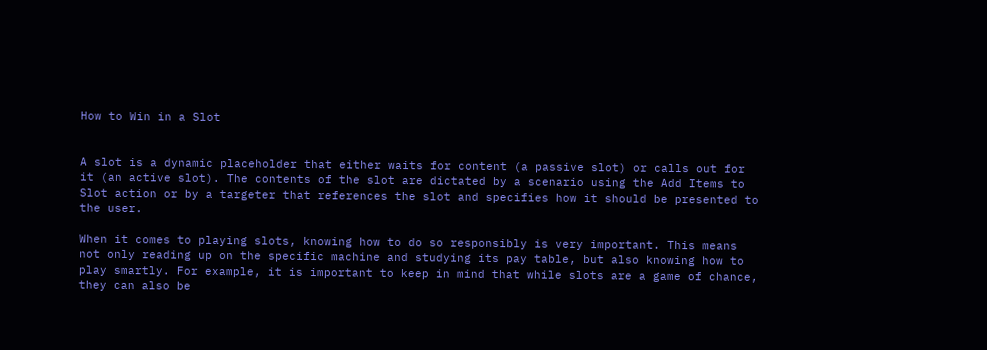How to Win in a Slot


A slot is a dynamic placeholder that either waits for content (a passive slot) or calls out for it (an active slot). The contents of the slot are dictated by a scenario using the Add Items to Slot action or by a targeter that references the slot and specifies how it should be presented to the user.

When it comes to playing slots, knowing how to do so responsibly is very important. This means not only reading up on the specific machine and studying its pay table, but also knowing how to play smartly. For example, it is important to keep in mind that while slots are a game of chance, they can also be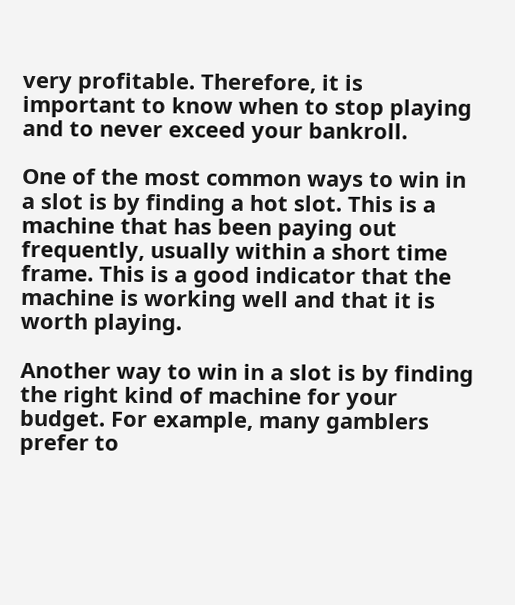very profitable. Therefore, it is important to know when to stop playing and to never exceed your bankroll.

One of the most common ways to win in a slot is by finding a hot slot. This is a machine that has been paying out frequently, usually within a short time frame. This is a good indicator that the machine is working well and that it is worth playing.

Another way to win in a slot is by finding the right kind of machine for your budget. For example, many gamblers prefer to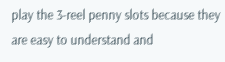play the 3-reel penny slots because they are easy to understand and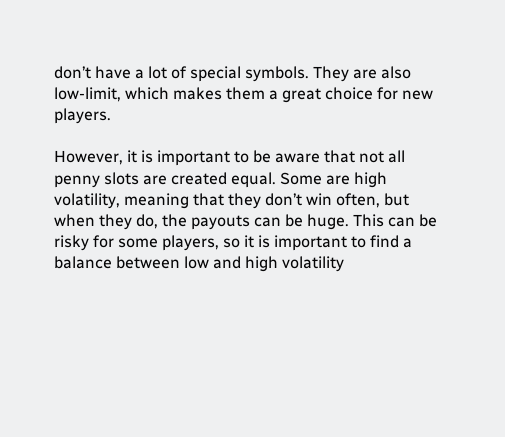don’t have a lot of special symbols. They are also low-limit, which makes them a great choice for new players.

However, it is important to be aware that not all penny slots are created equal. Some are high volatility, meaning that they don’t win often, but when they do, the payouts can be huge. This can be risky for some players, so it is important to find a balance between low and high volatility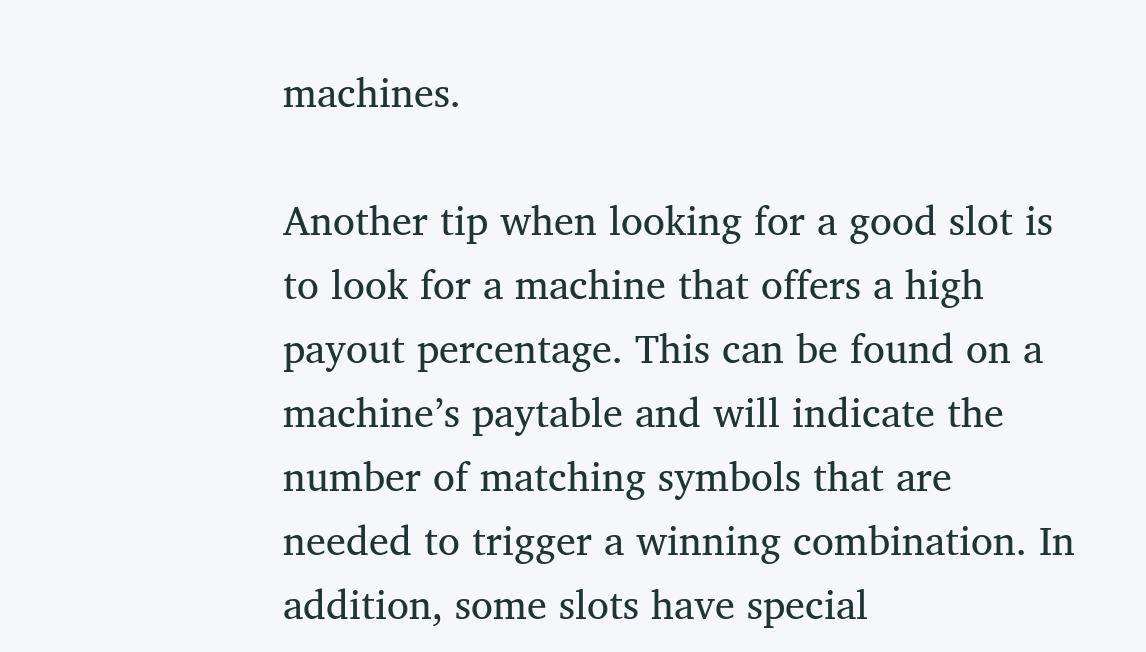machines.

Another tip when looking for a good slot is to look for a machine that offers a high payout percentage. This can be found on a machine’s paytable and will indicate the number of matching symbols that are needed to trigger a winning combination. In addition, some slots have special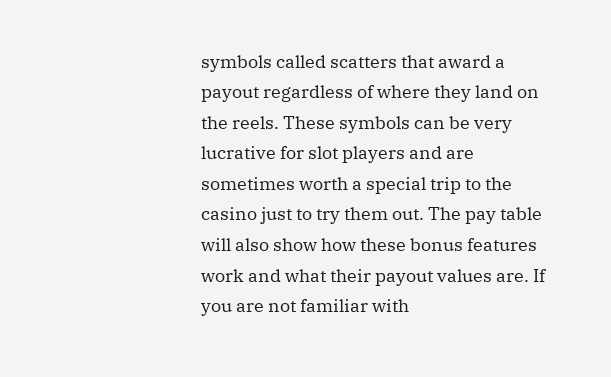symbols called scatters that award a payout regardless of where they land on the reels. These symbols can be very lucrative for slot players and are sometimes worth a special trip to the casino just to try them out. The pay table will also show how these bonus features work and what their payout values are. If you are not familiar with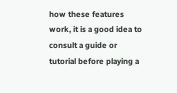how these features work, it is a good idea to consult a guide or tutorial before playing a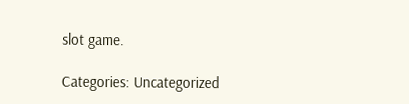slot game.

Categories: Uncategorized